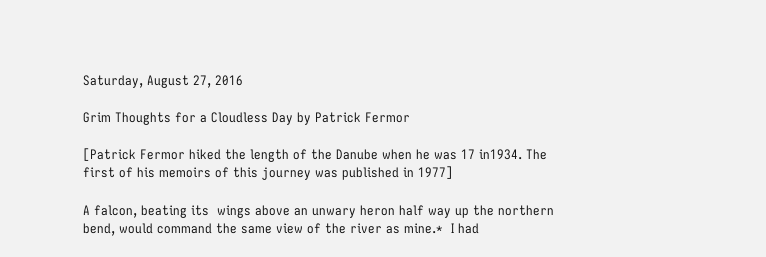Saturday, August 27, 2016

Grim Thoughts for a Cloudless Day by Patrick Fermor

[Patrick Fermor hiked the length of the Danube when he was 17 in1934. The first of his memoirs of this journey was published in 1977]

A falcon, beating its  wings above an unwary heron half way up the northern bend, would command the same view of the river as mine.*  I had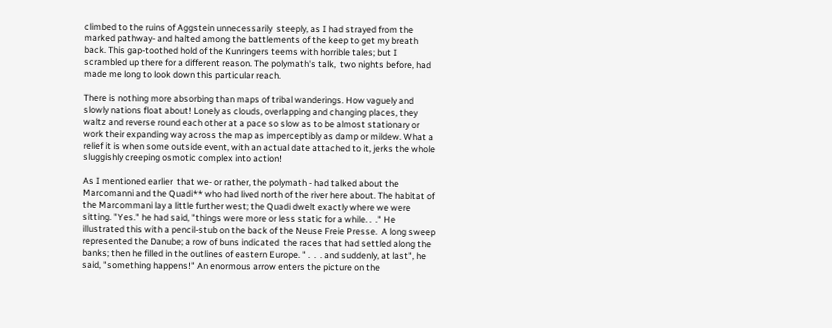climbed to the ruins of Aggstein unnecessarily  steeply, as I had strayed from the marked pathway- and halted among the battlements of the keep to get my breath back. This gap-toothed hold of the Kunringers teems with horrible tales; but I scrambled up there for a different reason. The polymath's talk,  two nights before, had made me long to look down this particular reach.

There is nothing more absorbing than maps of tribal wanderings. How vaguely and slowly nations float about! Lonely as clouds, overlapping and changing places, they waltz and reverse round each other at a pace so slow as to be almost stationary or work their expanding way across the map as imperceptibly as damp or mildew. What a relief it is when some outside event, with an actual date attached to it, jerks the whole sluggishly creeping osmotic complex into action!

As I mentioned earlier  that we- or rather, the polymath - had talked about the Marcomanni and the Quadi** who had lived north of the river here about. The habitat of the Marcommani lay a little further west; the Quadi dwelt exactly where we were sitting. "Yes." he had said, "things were more or less static for a while. .  ." He illustrated this with a pencil-stub on the back of the Neuse Freie Presse.  A long sweep represented the Danube; a row of buns indicated  the races that had settled along the banks; then he filled in the outlines of eastern Europe. " .  .  . and suddenly, at last", he said, "something happens!" An enormous arrow enters the picture on the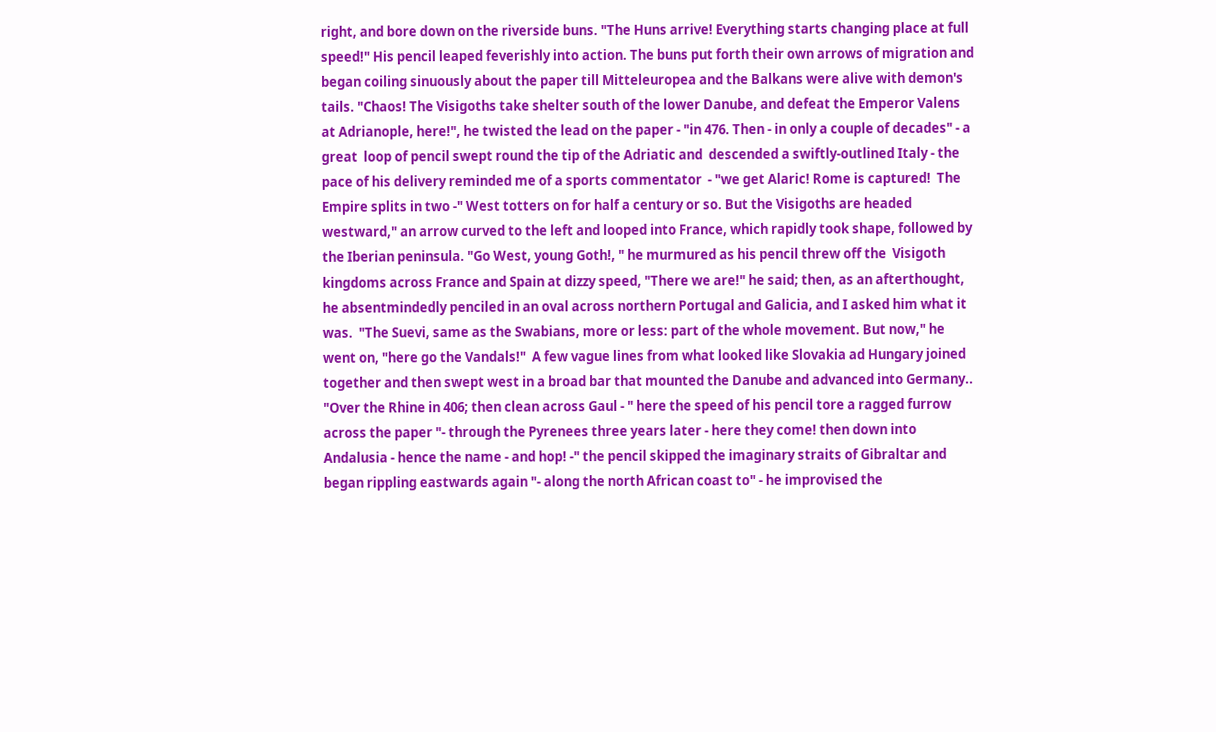right, and bore down on the riverside buns. "The Huns arrive! Everything starts changing place at full speed!" His pencil leaped feverishly into action. The buns put forth their own arrows of migration and began coiling sinuously about the paper till Mitteleuropea and the Balkans were alive with demon's tails. "Chaos! The Visigoths take shelter south of the lower Danube, and defeat the Emperor Valens at Adrianople, here!", he twisted the lead on the paper - "in 476. Then - in only a couple of decades" - a great  loop of pencil swept round the tip of the Adriatic and  descended a swiftly-outlined Italy - the pace of his delivery reminded me of a sports commentator  - "we get Alaric! Rome is captured!  The Empire splits in two -" West totters on for half a century or so. But the Visigoths are headed westward," an arrow curved to the left and looped into France, which rapidly took shape, followed by the Iberian peninsula. "Go West, young Goth!, " he murmured as his pencil threw off the  Visigoth kingdoms across France and Spain at dizzy speed, "There we are!" he said; then, as an afterthought, he absentmindedly penciled in an oval across northern Portugal and Galicia, and I asked him what it was.  "The Suevi, same as the Swabians, more or less: part of the whole movement. But now," he went on, "here go the Vandals!"  A few vague lines from what looked like Slovakia ad Hungary joined together and then swept west in a broad bar that mounted the Danube and advanced into Germany.. "Over the Rhine in 406; then clean across Gaul - " here the speed of his pencil tore a ragged furrow across the paper "- through the Pyrenees three years later - here they come! then down into Andalusia - hence the name - and hop! -" the pencil skipped the imaginary straits of Gibraltar and began rippling eastwards again "- along the north African coast to" - he improvised the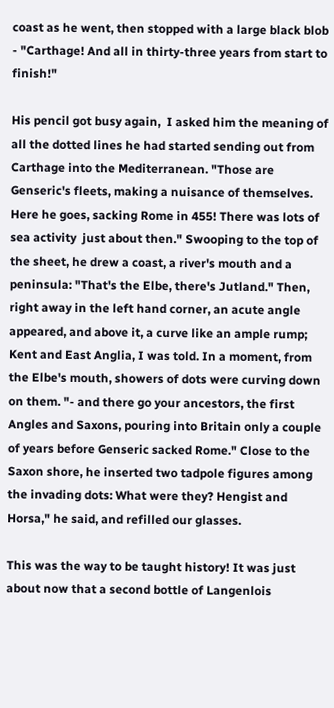coast as he went, then stopped with a large black blob - "Carthage! And all in thirty-three years from start to finish!"

His pencil got busy again,  I asked him the meaning of all the dotted lines he had started sending out from Carthage into the Mediterranean. "Those are Genseric's fleets, making a nuisance of themselves. Here he goes, sacking Rome in 455! There was lots of sea activity  just about then." Swooping to the top of the sheet, he drew a coast, a river's mouth and a peninsula: "That's the Elbe, there's Jutland." Then, right away in the left hand corner, an acute angle appeared, and above it, a curve like an ample rump; Kent and East Anglia, I was told. In a moment, from the Elbe's mouth, showers of dots were curving down on them. "- and there go your ancestors, the first Angles and Saxons, pouring into Britain only a couple of years before Genseric sacked Rome." Close to the Saxon shore, he inserted two tadpole figures among the invading dots: What were they? Hengist and Horsa," he said, and refilled our glasses.

This was the way to be taught history! It was just about now that a second bottle of Langenlois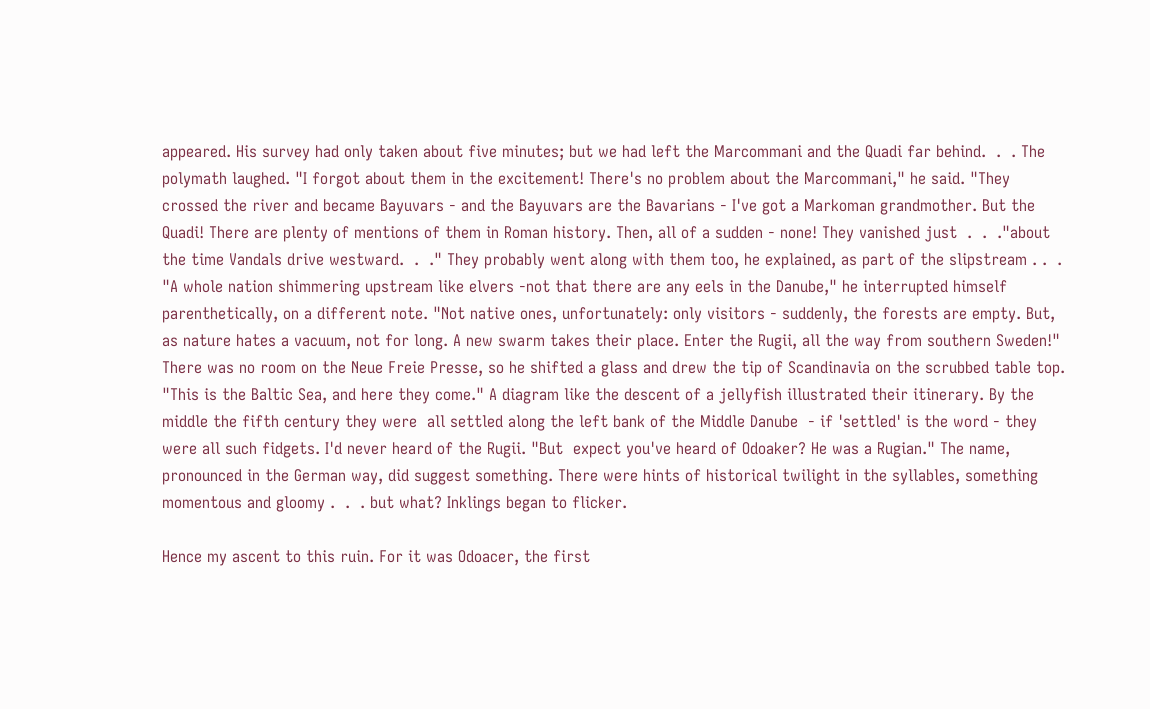appeared. His survey had only taken about five minutes; but we had left the Marcommani and the Quadi far behind.  .  . The polymath laughed. "I forgot about them in the excitement! There's no problem about the Marcommani," he said. "They crossed the river and became Bayuvars - and the Bayuvars are the Bavarians - I've got a Markoman grandmother. But the Quadi! There are plenty of mentions of them in Roman history. Then, all of a sudden - none! They vanished just  .  .  ."about the time Vandals drive westward.  .  ." They probably went along with them too, he explained, as part of the slipstream . .  . "A whole nation shimmering upstream like elvers -not that there are any eels in the Danube," he interrupted himself parenthetically, on a different note. "Not native ones, unfortunately: only visitors - suddenly, the forests are empty. But, as nature hates a vacuum, not for long. A new swarm takes their place. Enter the Rugii, all the way from southern Sweden!" There was no room on the Neue Freie Presse, so he shifted a glass and drew the tip of Scandinavia on the scrubbed table top. "This is the Baltic Sea, and here they come." A diagram like the descent of a jellyfish illustrated their itinerary. By the middle the fifth century they were  all settled along the left bank of the Middle Danube  - if 'settled' is the word - they were all such fidgets. I'd never heard of the Rugii. "But  expect you've heard of Odoaker? He was a Rugian." The name, pronounced in the German way, did suggest something. There were hints of historical twilight in the syllables, something momentous and gloomy .  .  . but what? Inklings began to flicker.

Hence my ascent to this ruin. For it was Odoacer, the first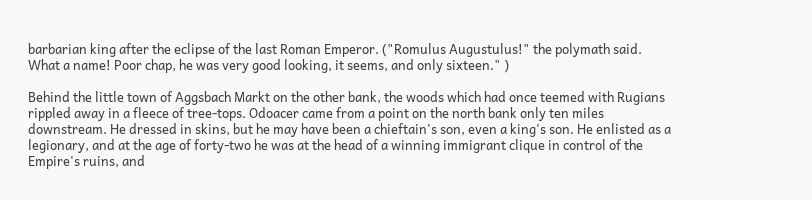barbarian king after the eclipse of the last Roman Emperor. ("Romulus Augustulus!" the polymath said.  What a name! Poor chap, he was very good looking, it seems, and only sixteen." )

Behind the little town of Aggsbach Markt on the other bank, the woods which had once teemed with Rugians rippled away in a fleece of tree-tops. Odoacer came from a point on the north bank only ten miles downstream. He dressed in skins, but he may have been a chieftain's son, even a king's son. He enlisted as a legionary, and at the age of forty-two he was at the head of a winning immigrant clique in control of the Empire's ruins, and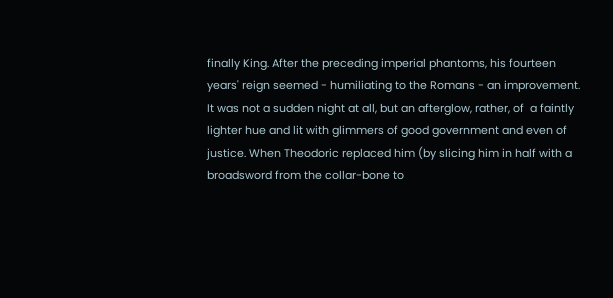finally King. After the preceding imperial phantoms, his fourteen years' reign seemed - humiliating to the Romans - an improvement.  It was not a sudden night at all, but an afterglow, rather, of  a faintly lighter hue and lit with glimmers of good government and even of justice. When Theodoric replaced him (by slicing him in half with a broadsword from the collar-bone to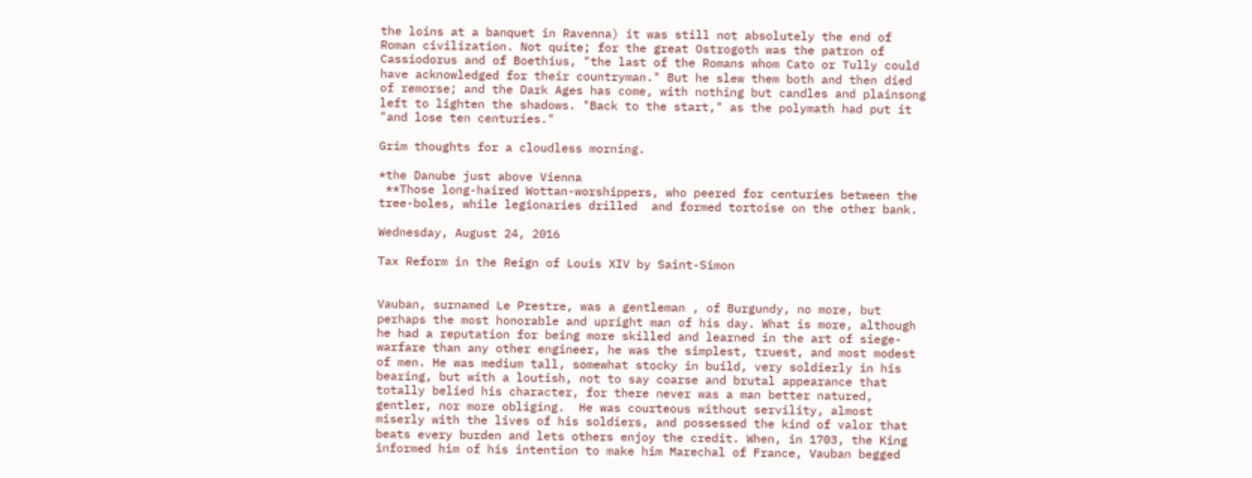the loins at a banquet in Ravenna) it was still not absolutely the end of Roman civilization. Not quite; for the great Ostrogoth was the patron of Cassiodorus and of Boethius, "the last of the Romans whom Cato or Tully could have acknowledged for their countryman." But he slew them both and then died of remorse; and the Dark Ages has come, with nothing but candles and plainsong left to lighten the shadows. "Back to the start," as the polymath had put it "and lose ten centuries."

Grim thoughts for a cloudless morning.

*the Danube just above Vienna
 **Those long-haired Wottan-worshippers, who peered for centuries between the tree-boles, while legionaries drilled  and formed tortoise on the other bank.

Wednesday, August 24, 2016

Tax Reform in the Reign of Louis XIV by Saint-Simon


Vauban, surnamed Le Prestre, was a gentleman , of Burgundy, no more, but perhaps the most honorable and upright man of his day. What is more, although he had a reputation for being more skilled and learned in the art of siege-warfare than any other engineer, he was the simplest, truest, and most modest of men. He was medium tall, somewhat stocky in build, very soldierly in his bearing, but with a loutish, not to say coarse and brutal appearance that totally belied his character, for there never was a man better natured, gentler, nor more obliging.  He was courteous without servility, almost  miserly with the lives of his soldiers, and possessed the kind of valor that beats every burden and lets others enjoy the credit. When, in 1703, the King informed him of his intention to make him Marechal of France, Vauban begged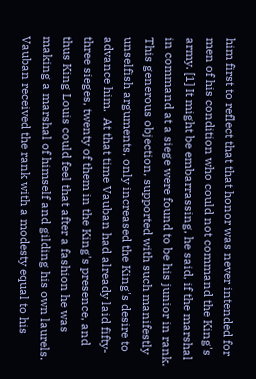him first to reflect that that honor was never intended for men of his condition who could not command the King's army. [1] It might be embarrassing, he said, if the marshal in command at a siege were found to be his junior in rank. This generous objection, supported with such manifestly unselfish arguments, only increased the King's desire to advance him.  At that time Vauban had already laid fifty-three sieges, twenty of them in the King's presence, and thus King Louis could feel that after a fashion he was making a marshal of himself and gilding his own laurels. Vauban received the rank with a modesty equal to his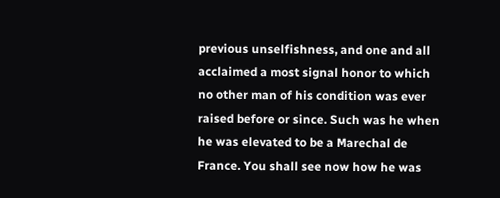previous unselfishness, and one and all acclaimed a most signal honor to which no other man of his condition was ever raised before or since. Such was he when he was elevated to be a Marechal de France. You shall see now how he was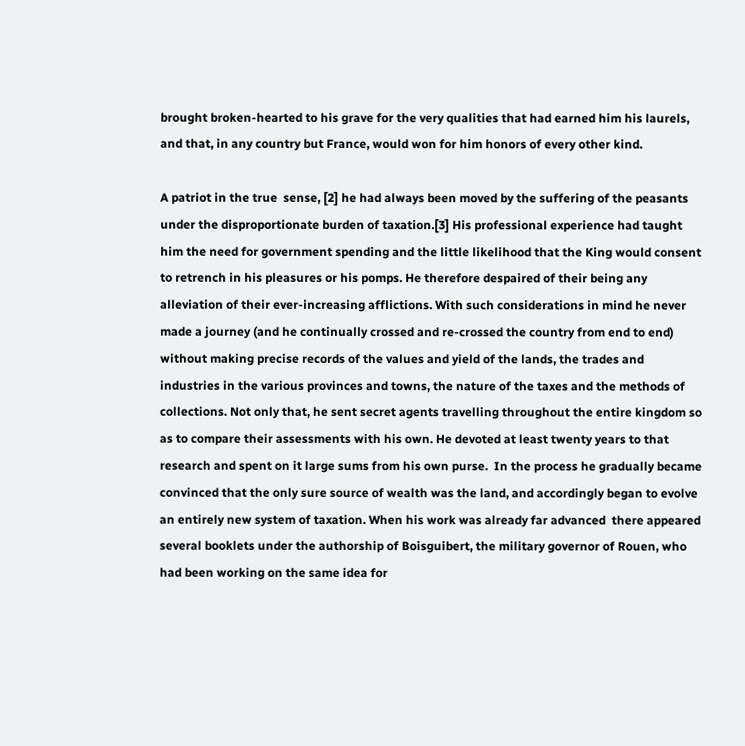brought broken-hearted to his grave for the very qualities that had earned him his laurels, and that, in any country but France, would won for him honors of every other kind.

A patriot in the true  sense, [2] he had always been moved by the suffering of the peasants under the disproportionate burden of taxation.[3] His professional experience had taught him the need for government spending and the little likelihood that the King would consent to retrench in his pleasures or his pomps. He therefore despaired of their being any alleviation of their ever-increasing afflictions. With such considerations in mind he never made a journey (and he continually crossed and re-crossed the country from end to end) without making precise records of the values and yield of the lands, the trades and industries in the various provinces and towns, the nature of the taxes and the methods of collections. Not only that, he sent secret agents travelling throughout the entire kingdom so as to compare their assessments with his own. He devoted at least twenty years to that research and spent on it large sums from his own purse.  In the process he gradually became convinced that the only sure source of wealth was the land, and accordingly began to evolve an entirely new system of taxation. When his work was already far advanced  there appeared several booklets under the authorship of Boisguibert, the military governor of Rouen, who had been working on the same idea for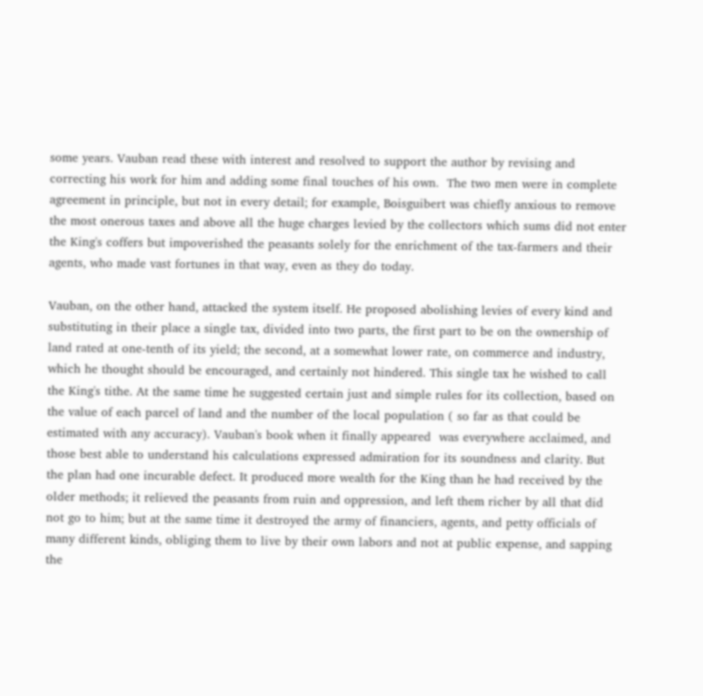some years. Vauban read these with interest and resolved to support the author by revising and correcting his work for him and adding some final touches of his own.  The two men were in complete agreement in principle, but not in every detail; for example, Boisguibert was chiefly anxious to remove the most onerous taxes and above all the huge charges levied by the collectors which sums did not enter the King's coffers but impoverished the peasants solely for the enrichment of the tax-farmers and their agents, who made vast fortunes in that way, even as they do today.

Vauban, on the other hand, attacked the system itself. He proposed abolishing levies of every kind and substituting in their place a single tax, divided into two parts, the first part to be on the ownership of land rated at one-tenth of its yield; the second, at a somewhat lower rate, on commerce and industry, which he thought should be encouraged, and certainly not hindered. This single tax he wished to call the King's tithe. At the same time he suggested certain just and simple rules for its collection, based on the value of each parcel of land and the number of the local population ( so far as that could be estimated with any accuracy). Vauban's book when it finally appeared  was everywhere acclaimed, and those best able to understand his calculations expressed admiration for its soundness and clarity. But the plan had one incurable defect. It produced more wealth for the King than he had received by the older methods; it relieved the peasants from ruin and oppression, and left them richer by all that did not go to him; but at the same time it destroyed the army of financiers, agents, and petty officials of many different kinds, obliging them to live by their own labors and not at public expense, and sapping the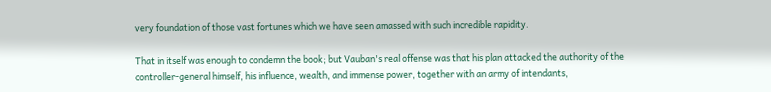very foundation of those vast fortunes which we have seen amassed with such incredible rapidity.

That in itself was enough to condemn the book; but Vauban's real offense was that his plan attacked the authority of the controller-general himself, his influence, wealth, and immense power, together with an army of intendants,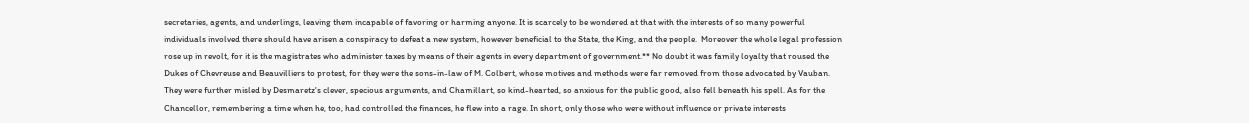secretaries, agents, and underlings, leaving them incapable of favoring or harming anyone. It is scarcely to be wondered at that with the interests of so many powerful individuals involved there should have arisen a conspiracy to defeat a new system, however beneficial to the State, the King, and the people.  Moreover the whole legal profession rose up in revolt, for it is the magistrates who administer taxes by means of their agents in every department of government.** No doubt it was family loyalty that roused the Dukes of Chevreuse and Beauvilliers to protest, for they were the sons-in-law of M. Colbert, whose motives and methods were far removed from those advocated by Vauban. They were further misled by Desmaretz's clever, specious arguments, and Chamillart, so kind-hearted, so anxious for the public good, also fell beneath his spell. As for the Chancellor, remembering a time when he, too, had controlled the finances, he flew into a rage. In short, only those who were without influence or private interests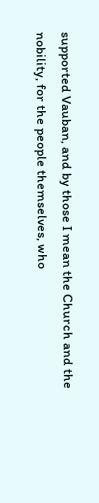supported Vauban, and by those I mean the Church and the nobility, for the people themselves, who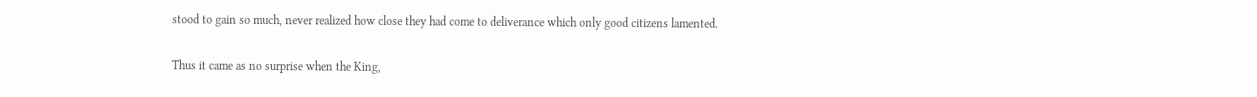stood to gain so much, never realized how close they had come to deliverance which only good citizens lamented.

Thus it came as no surprise when the King,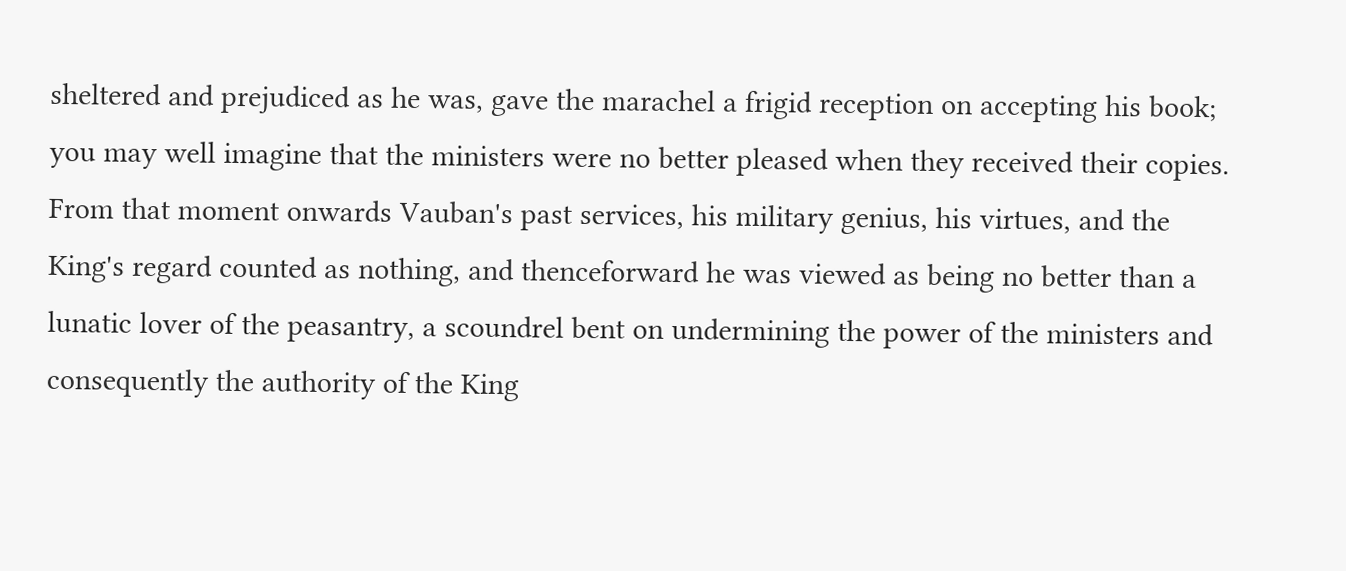sheltered and prejudiced as he was, gave the marachel a frigid reception on accepting his book; you may well imagine that the ministers were no better pleased when they received their copies.  From that moment onwards Vauban's past services, his military genius, his virtues, and the King's regard counted as nothing, and thenceforward he was viewed as being no better than a lunatic lover of the peasantry, a scoundrel bent on undermining the power of the ministers and consequently the authority of the King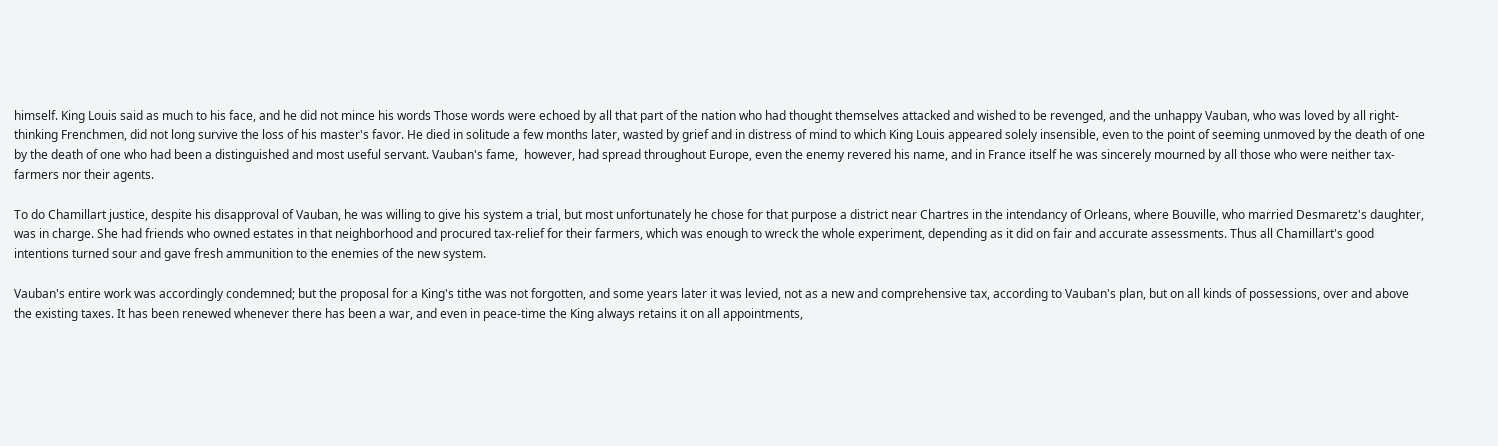himself. King Louis said as much to his face, and he did not mince his words Those words were echoed by all that part of the nation who had thought themselves attacked and wished to be revenged, and the unhappy Vauban, who was loved by all right-thinking Frenchmen, did not long survive the loss of his master's favor. He died in solitude a few months later, wasted by grief and in distress of mind to which King Louis appeared solely insensible, even to the point of seeming unmoved by the death of one by the death of one who had been a distinguished and most useful servant. Vauban's fame,  however, had spread throughout Europe, even the enemy revered his name, and in France itself he was sincerely mourned by all those who were neither tax-farmers nor their agents.

To do Chamillart justice, despite his disapproval of Vauban, he was willing to give his system a trial, but most unfortunately he chose for that purpose a district near Chartres in the intendancy of Orleans, where Bouville, who married Desmaretz's daughter, was in charge. She had friends who owned estates in that neighborhood and procured tax-relief for their farmers, which was enough to wreck the whole experiment, depending as it did on fair and accurate assessments. Thus all Chamillart's good intentions turned sour and gave fresh ammunition to the enemies of the new system.

Vauban's entire work was accordingly condemned; but the proposal for a King's tithe was not forgotten, and some years later it was levied, not as a new and comprehensive tax, according to Vauban's plan, but on all kinds of possessions, over and above the existing taxes. It has been renewed whenever there has been a war, and even in peace-time the King always retains it on all appointments,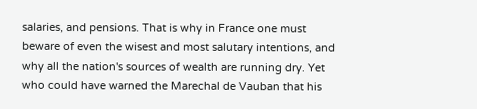salaries, and pensions. That is why in France one must beware of even the wisest and most salutary intentions, and why all the nation's sources of wealth are running dry. Yet who could have warned the Marechal de Vauban that his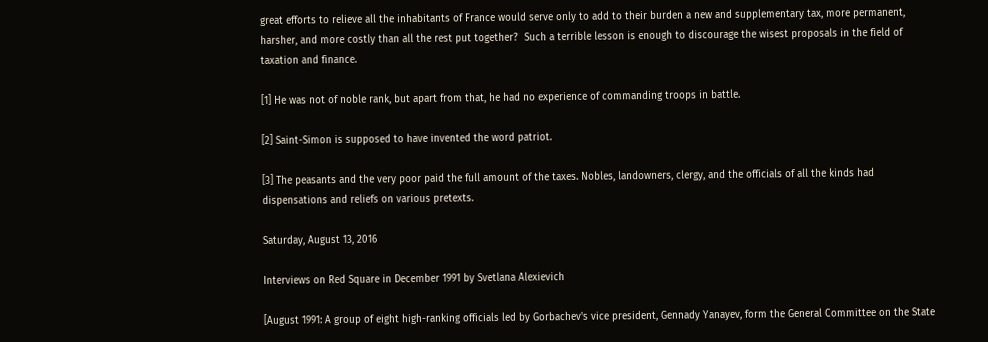great efforts to relieve all the inhabitants of France would serve only to add to their burden a new and supplementary tax, more permanent, harsher, and more costly than all the rest put together?  Such a terrible lesson is enough to discourage the wisest proposals in the field of taxation and finance.

[1] He was not of noble rank, but apart from that, he had no experience of commanding troops in battle.

[2] Saint-Simon is supposed to have invented the word patriot.

[3] The peasants and the very poor paid the full amount of the taxes. Nobles, landowners, clergy, and the officials of all the kinds had dispensations and reliefs on various pretexts.

Saturday, August 13, 2016

Interviews on Red Square in December 1991 by Svetlana Alexievich

[August 1991: A group of eight high-ranking officials led by Gorbachev's vice president, Gennady Yanayev, form the General Committee on the State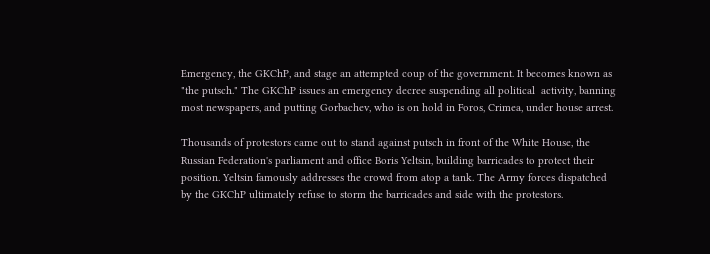Emergency, the GKChP, and stage an attempted coup of the government. It becomes known as "the putsch." The GKChP issues an emergency decree suspending all political  activity, banning most newspapers, and putting Gorbachev, who is on hold in Foros, Crimea, under house arrest.

Thousands of protestors came out to stand against putsch in front of the White House, the Russian Federation's parliament and office Boris Yeltsin, building barricades to protect their position. Yeltsin famously addresses the crowd from atop a tank. The Army forces dispatched  by the GKChP ultimately refuse to storm the barricades and side with the protestors.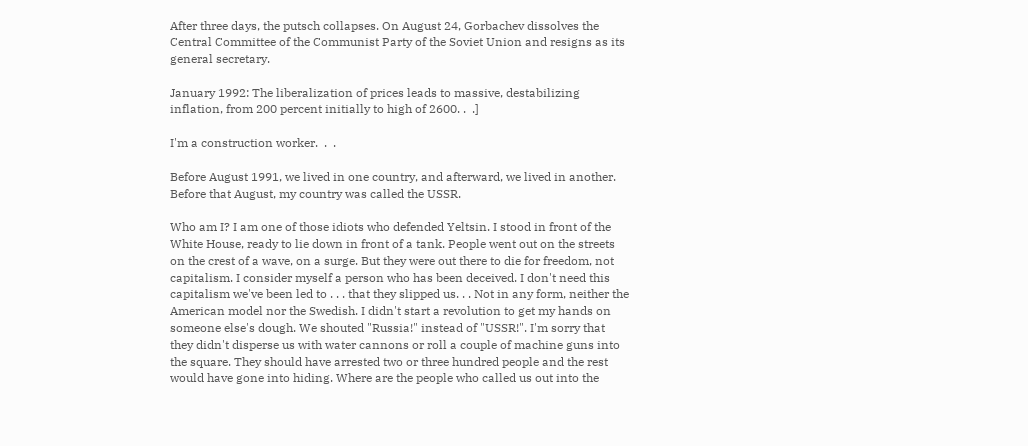After three days, the putsch collapses. On August 24, Gorbachev dissolves the Central Committee of the Communist Party of the Soviet Union and resigns as its general secretary.

January 1992: The liberalization of prices leads to massive, destabilizing inflation, from 200 percent initially to high of 2600. .  .]

I'm a construction worker.  .  .

Before August 1991, we lived in one country, and afterward, we lived in another. Before that August, my country was called the USSR.

Who am I? I am one of those idiots who defended Yeltsin. I stood in front of the White House, ready to lie down in front of a tank. People went out on the streets on the crest of a wave, on a surge. But they were out there to die for freedom, not capitalism. I consider myself a person who has been deceived. I don't need this capitalism we've been led to . . . that they slipped us. . . Not in any form, neither the American model nor the Swedish. I didn't start a revolution to get my hands on someone else's dough. We shouted "Russia!" instead of "USSR!". I'm sorry that they didn't disperse us with water cannons or roll a couple of machine guns into the square. They should have arrested two or three hundred people and the rest would have gone into hiding. Where are the people who called us out into the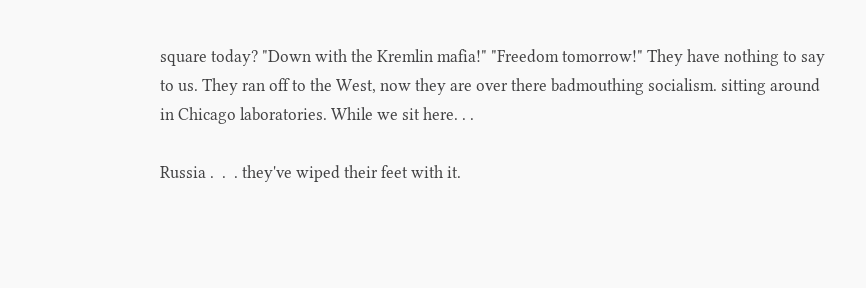square today? "Down with the Kremlin mafia!" "Freedom tomorrow!" They have nothing to say to us. They ran off to the West, now they are over there badmouthing socialism. sitting around in Chicago laboratories. While we sit here. . .

Russia .  .  . they've wiped their feet with it.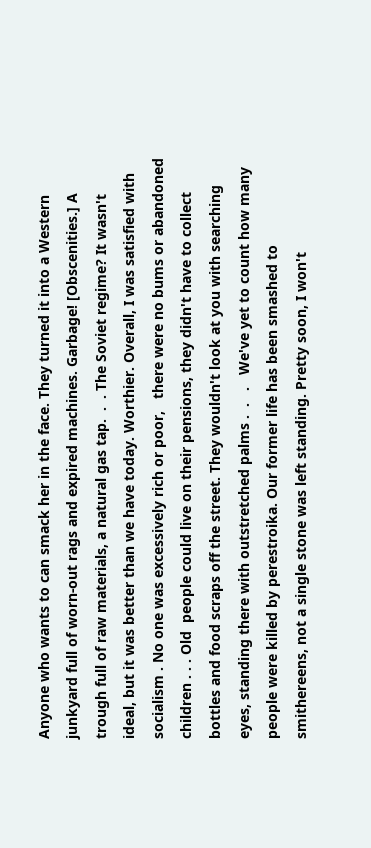Anyone who wants to can smack her in the face. They turned it into a Western junkyard full of worn-out rags and expired machines. Garbage! [Obscenities.] A trough full of raw materials, a natural gas tap.  .  . The Soviet regime? It wasn't ideal, but it was better than we have today. Worthier. Overall, I was satisfied with socialism . No one was excessively rich or poor,   there were no bums or abandoned children . . . Old  people could live on their pensions, they didn't have to collect bottles and food scraps off the street. They wouldn't look at you with searching eyes, standing there with outstretched palms .  .   .   We've yet to count how many people were killed by perestroika. Our former life has been smashed to smithereens, not a single stone was left standing. Pretty soon, I won't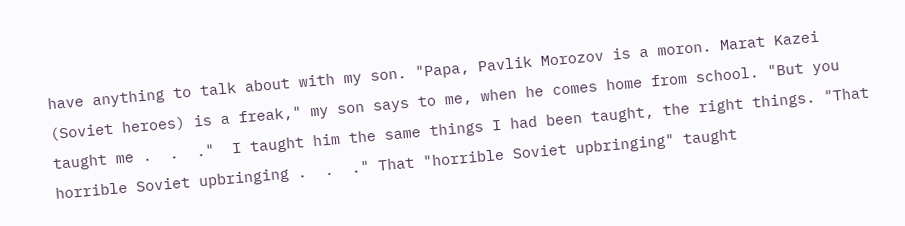have anything to talk about with my son. "Papa, Pavlik Morozov is a moron. Marat Kazei (Soviet heroes) is a freak," my son says to me, when he comes home from school. "But you taught me .  .  ."  I taught him the same things I had been taught, the right things. "That horrible Soviet upbringing .  .  ." That "horrible Soviet upbringing" taught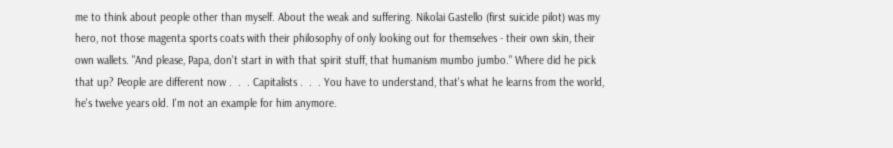me to think about people other than myself. About the weak and suffering. Nikolai Gastello (first suicide pilot) was my hero, not those magenta sports coats with their philosophy of only looking out for themselves - their own skin, their own wallets. "And please, Papa, don't start in with that spirit stuff, that humanism mumbo jumbo." Where did he pick that up? People are different now .  .  . Capitalists .  .  . You have to understand, that's what he learns from the world, he's twelve years old. I'm not an example for him anymore.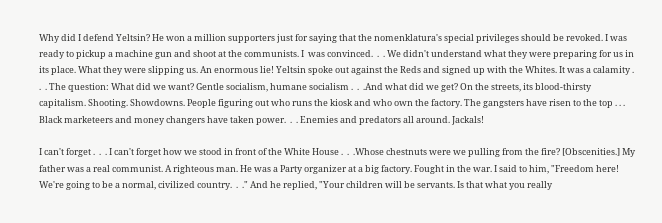Why did I defend Yeltsin? He won a million supporters just for saying that the nomenklatura's special privileges should be revoked. I was ready to pickup a machine gun and shoot at the communists. I  was convinced.  .  . We didn't understand what they were preparing for us in its place. What they were slipping us. An enormous lie! Yeltsin spoke out against the Reds and signed up with the Whites. It was a calamity .  .  . The question: What did we want? Gentle socialism, humane socialism .  .  .And what did we get? On the streets, its blood-thirsty capitalism. Shooting. Showdowns. People figuring out who runs the kiosk and who own the factory. The gangsters have risen to the top . . . Black marketeers and money changers have taken power.  .  . Enemies and predators all around. Jackals!

I can't forget .  .  . I can't forget how we stood in front of the White House .  .  .Whose chestnuts were we pulling from the fire? [Obscenities.] My father was a real communist. A righteous man. He was a Party organizer at a big factory. Fought in the war. I said to him, "Freedom here! We're going to be a normal, civilized country.  .  ." And he replied, "Your children will be servants. Is that what you really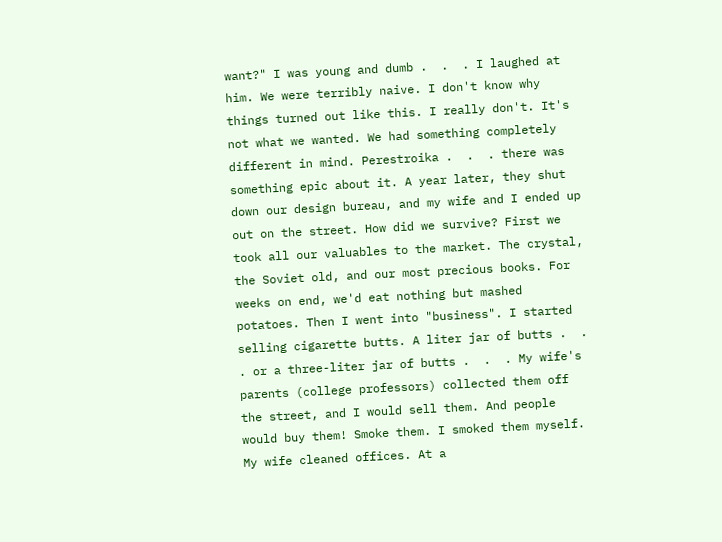want?" I was young and dumb .  .  . I laughed at him. We were terribly naive. I don't know why things turned out like this. I really don't. It's not what we wanted. We had something completely different in mind. Perestroika .  .  . there was something epic about it. A year later, they shut down our design bureau, and my wife and I ended up out on the street. How did we survive? First we took all our valuables to the market. The crystal, the Soviet old, and our most precious books. For weeks on end, we'd eat nothing but mashed potatoes. Then I went into "business". I started selling cigarette butts. A liter jar of butts .  .  . or a three-liter jar of butts .  .  . My wife's parents (college professors) collected them off the street, and I would sell them. And people would buy them! Smoke them. I smoked them myself. My wife cleaned offices. At a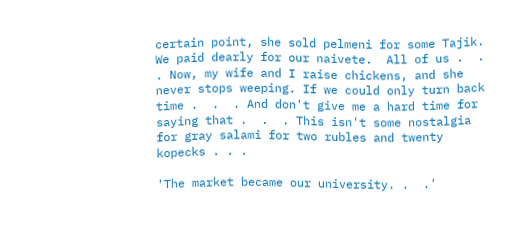certain point, she sold pelmeni for some Tajik. We paid dearly for our naivete.  All of us .  .  . Now, my wife and I raise chickens, and she never stops weeping. If we could only turn back time .  .  . And don't give me a hard time for saying that .  .  . This isn't some nostalgia for gray salami for two rubles and twenty kopecks . . .

'The market became our university. .  .'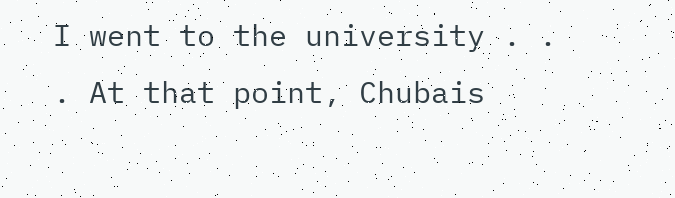I went to the university . . . At that point, Chubais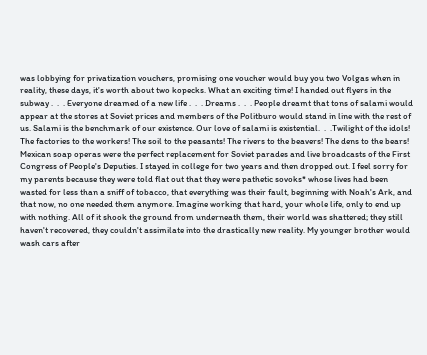was lobbying for privatization vouchers, promising one voucher would buy you two Volgas when in reality, these days, it's worth about two kopecks. What an exciting time! I handed out flyers in the subway .  .  . Everyone dreamed of a new life .  .  . Dreams .  .  . People dreamt that tons of salami would appear at the stores at Soviet prices and members of the Politburo would stand in line with the rest of us. Salami is the benchmark of our existence. Our love of salami is existential.  .  .Twilight of the idols! The factories to the workers! The soil to the peasants! The rivers to the beavers! The dens to the bears! Mexican soap operas were the perfect replacement for Soviet parades and live broadcasts of the First Congress of People's Deputies. I stayed in college for two years and then dropped out. I feel sorry for my parents because they were told flat out that they were pathetic sovoks* whose lives had been wasted for less than a sniff of tobacco, that everything was their fault, beginning with Noah's Ark, and that now, no one needed them anymore. Imagine working that hard, your whole life, only to end up with nothing. All of it shook the ground from underneath them, their world was shattered; they still haven't recovered, they couldn't assimilate into the drastically new reality. My younger brother would wash cars after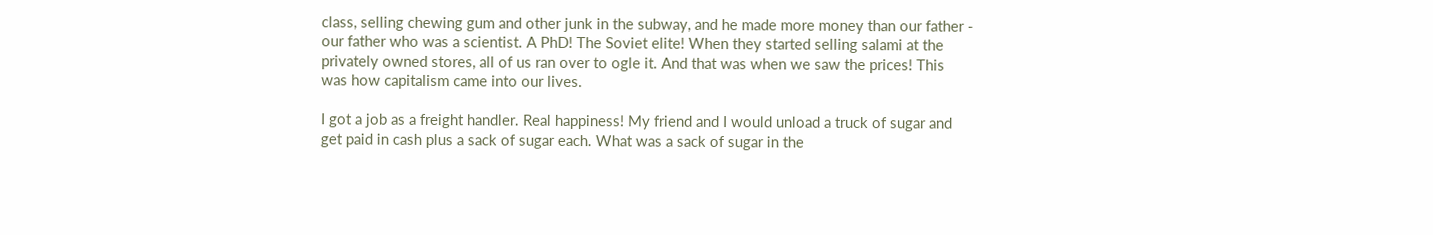class, selling chewing gum and other junk in the subway, and he made more money than our father - our father who was a scientist. A PhD! The Soviet elite! When they started selling salami at the privately owned stores, all of us ran over to ogle it. And that was when we saw the prices! This was how capitalism came into our lives.

I got a job as a freight handler. Real happiness! My friend and I would unload a truck of sugar and get paid in cash plus a sack of sugar each. What was a sack of sugar in the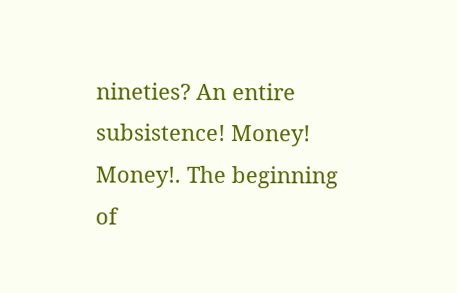nineties? An entire subsistence! Money! Money!. The beginning of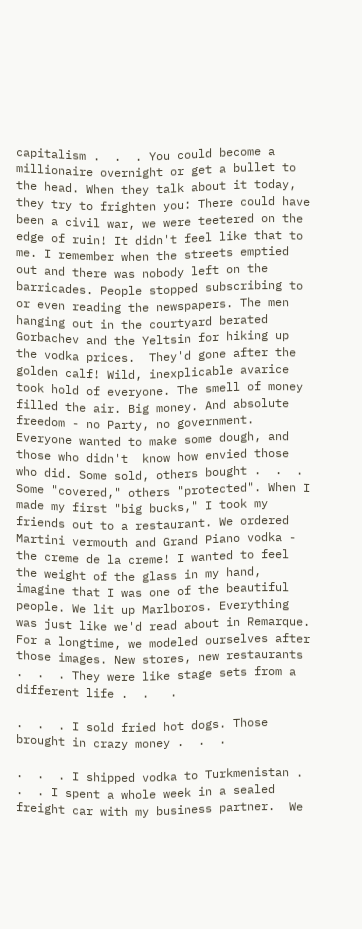capitalism .  .  . You could become a millionaire overnight or get a bullet to the head. When they talk about it today, they try to frighten you: There could have been a civil war, we were teetered on the edge of ruin! It didn't feel like that to me. I remember when the streets emptied out and there was nobody left on the barricades. People stopped subscribing to  or even reading the newspapers. The men hanging out in the courtyard berated Gorbachev and the Yeltsin for hiking up the vodka prices.  They'd gone after the golden calf! Wild, inexplicable avarice took hold of everyone. The smell of money filled the air. Big money. And absolute freedom - no Party, no government. Everyone wanted to make some dough, and those who didn't  know how envied those who did. Some sold, others bought .  .  . Some "covered," others "protected". When I made my first "big bucks," I took my friends out to a restaurant. We ordered Martini vermouth and Grand Piano vodka - the creme de la creme! I wanted to feel the weight of the glass in my hand, imagine that I was one of the beautiful people. We lit up Marlboros. Everything was just like we'd read about in Remarque. For a longtime, we modeled ourselves after those images. New stores, new restaurants .  .  . They were like stage sets from a different life .  .   .

.  .  . I sold fried hot dogs. Those brought in crazy money .  .  .

.  .  . I shipped vodka to Turkmenistan .  .  . I spent a whole week in a sealed freight car with my business partner.  We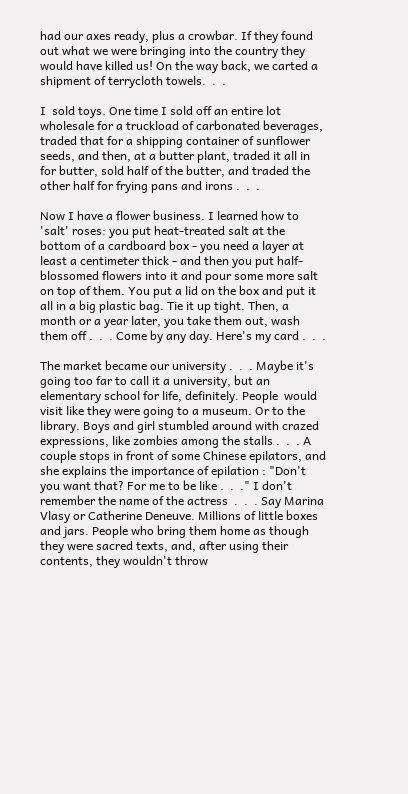had our axes ready, plus a crowbar. If they found out what we were bringing into the country they would have killed us! On the way back, we carted a shipment of terrycloth towels.  .  .

I  sold toys. One time I sold off an entire lot wholesale for a truckload of carbonated beverages, traded that for a shipping container of sunflower seeds, and then, at a butter plant, traded it all in for butter, sold half of the butter, and traded the other half for frying pans and irons .  .  .

Now I have a flower business. I learned how to 'salt' roses: you put heat-treated salt at the bottom of a cardboard box - you need a layer at least a centimeter thick - and then you put half-blossomed flowers into it and pour some more salt on top of them. You put a lid on the box and put it all in a big plastic bag. Tie it up tight. Then, a month or a year later, you take them out, wash them off .  .  . Come by any day. Here's my card .  .  .

The market became our university .  .  . Maybe it's going too far to call it a university, but an elementary school for life, definitely. People  would visit like they were going to a museum. Or to the library. Boys and girl stumbled around with crazed expressions, like zombies among the stalls .  .  . A couple stops in front of some Chinese epilators, and she explains the importance of epilation : "Don't you want that? For me to be like .  .  ." I don't remember the name of the actress  .  .  . Say Marina Vlasy or Catherine Deneuve. Millions of little boxes and jars. People who bring them home as though they were sacred texts, and, after using their contents, they wouldn't throw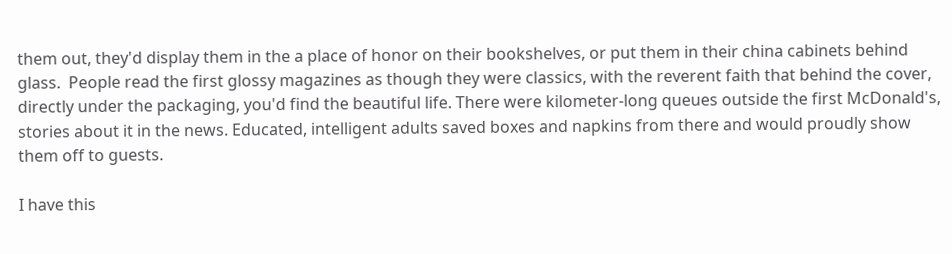them out, they'd display them in the a place of honor on their bookshelves, or put them in their china cabinets behind glass.  People read the first glossy magazines as though they were classics, with the reverent faith that behind the cover, directly under the packaging, you'd find the beautiful life. There were kilometer-long queues outside the first McDonald's, stories about it in the news. Educated, intelligent adults saved boxes and napkins from there and would proudly show them off to guests.

I have this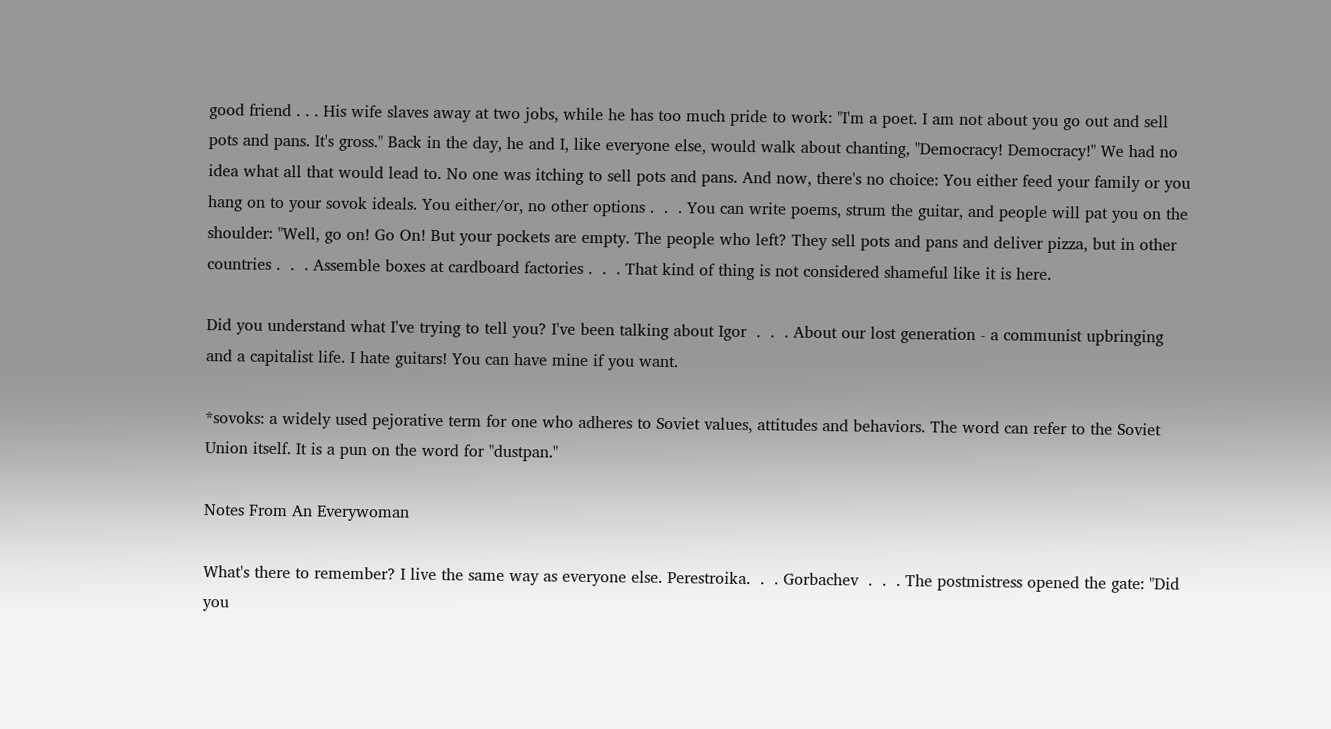good friend . . . His wife slaves away at two jobs, while he has too much pride to work: "I'm a poet. I am not about you go out and sell pots and pans. It's gross." Back in the day, he and I, like everyone else, would walk about chanting, "Democracy! Democracy!" We had no idea what all that would lead to. No one was itching to sell pots and pans. And now, there's no choice: You either feed your family or you hang on to your sovok ideals. You either/or, no other options .  .  . You can write poems, strum the guitar, and people will pat you on the shoulder: "Well, go on! Go On! But your pockets are empty. The people who left? They sell pots and pans and deliver pizza, but in other countries .  .  . Assemble boxes at cardboard factories .  .  . That kind of thing is not considered shameful like it is here.

Did you understand what I've trying to tell you? I've been talking about Igor  .  .  . About our lost generation - a communist upbringing and a capitalist life. I hate guitars! You can have mine if you want.

*sovoks: a widely used pejorative term for one who adheres to Soviet values, attitudes and behaviors. The word can refer to the Soviet Union itself. It is a pun on the word for "dustpan."

Notes From An Everywoman

What's there to remember? I live the same way as everyone else. Perestroika.  .  . Gorbachev  .  .  . The postmistress opened the gate: "Did you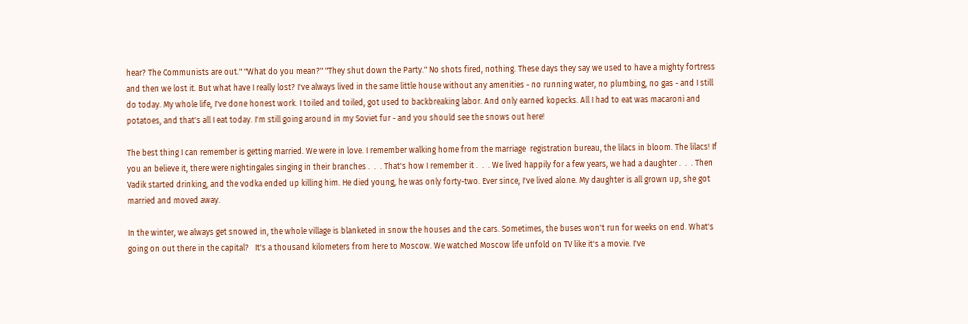hear? The Communists are out." "What do you mean?" "They shut down the Party." No shots fired, nothing. These days they say we used to have a mighty fortress and then we lost it. But what have I really lost? I've always lived in the same little house without any amenities - no running water, no plumbing, no gas - and I still do today. My whole life, I've done honest work. I toiled and toiled, got used to backbreaking labor. And only earned kopecks. All I had to eat was macaroni and potatoes, and that's all I eat today. I'm still going around in my Soviet fur - and you should see the snows out here!

The best thing I can remember is getting married. We were in love. I remember walking home from the marriage  registration bureau, the lilacs in bloom. The lilacs! If you an believe it, there were nightingales singing in their branches .  .  . That's how I remember it .  .  . We lived happily for a few years, we had a daughter .  .  . Then Vadik started drinking, and the vodka ended up killing him. He died young, he was only forty-two. Ever since, I've lived alone. My daughter is all grown up, she got married and moved away.

In the winter, we always get snowed in, the whole village is blanketed in snow the houses and the cars. Sometimes, the buses won't run for weeks on end. What's going on out there in the capital?   It's a thousand kilometers from here to Moscow. We watched Moscow life unfold on TV like it's a movie. I've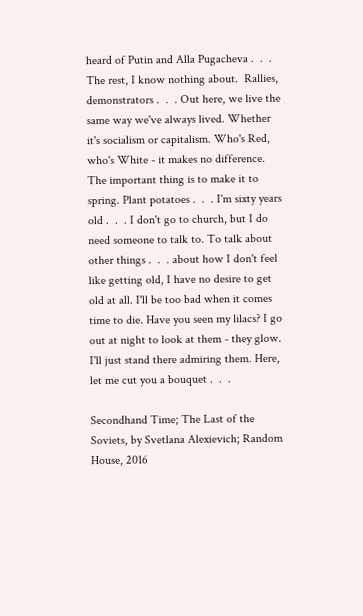heard of Putin and Alla Pugacheva .  .  . The rest, I know nothing about.  Rallies, demonstrators .  .  . Out here, we live the same way we've always lived. Whether it's socialism or capitalism. Who's Red, who's White - it makes no difference. The important thing is to make it to spring. Plant potatoes .  .  . I'm sixty years old .  .  . I don't go to church, but I do need someone to talk to. To talk about other things .  .  . about how I don't feel like getting old, I have no desire to get old at all. I'll be too bad when it comes time to die. Have you seen my lilacs? I go out at night to look at them - they glow. I'll just stand there admiring them. Here, let me cut you a bouquet .  .  .

Secondhand Time; The Last of the Soviets, by Svetlana Alexievich; Random House, 2016